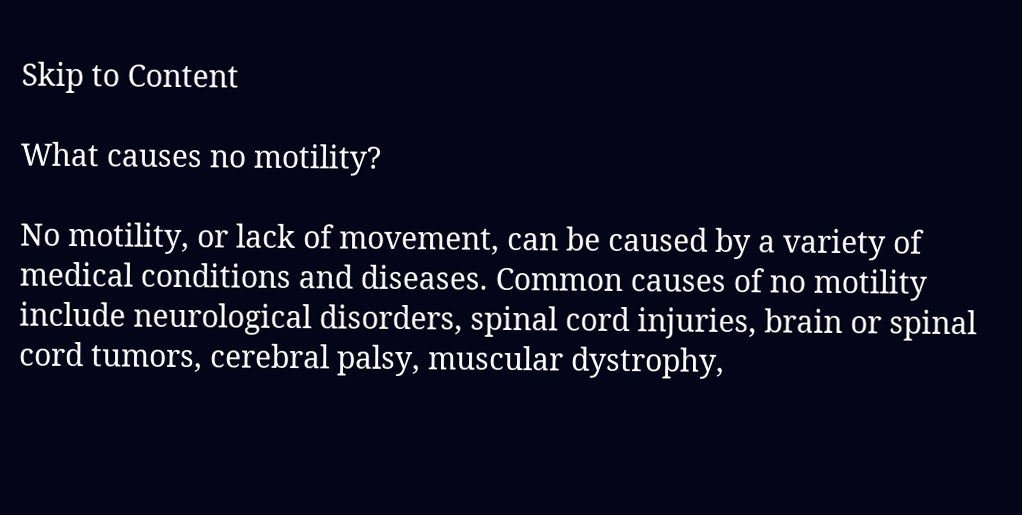Skip to Content

What causes no motility?

No motility, or lack of movement, can be caused by a variety of medical conditions and diseases. Common causes of no motility include neurological disorders, spinal cord injuries, brain or spinal cord tumors, cerebral palsy, muscular dystrophy,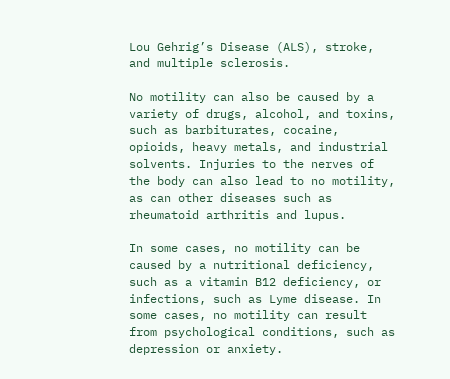Lou Gehrig’s Disease (ALS), stroke, and multiple sclerosis.

No motility can also be caused by a variety of drugs, alcohol, and toxins, such as barbiturates, cocaine, opioids, heavy metals, and industrial solvents. Injuries to the nerves of the body can also lead to no motility, as can other diseases such as rheumatoid arthritis and lupus.

In some cases, no motility can be caused by a nutritional deficiency, such as a vitamin B12 deficiency, or infections, such as Lyme disease. In some cases, no motility can result from psychological conditions, such as depression or anxiety.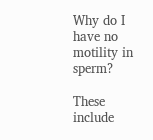Why do I have no motility in sperm?

These include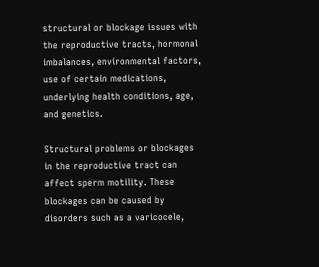structural or blockage issues with the reproductive tracts, hormonal imbalances, environmental factors, use of certain medications, underlying health conditions, age, and genetics.

Structural problems or blockages in the reproductive tract can affect sperm motility. These blockages can be caused by disorders such as a varicocele,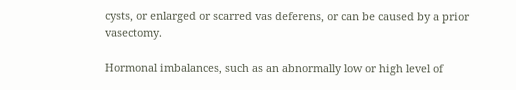cysts, or enlarged or scarred vas deferens, or can be caused by a prior vasectomy.

Hormonal imbalances, such as an abnormally low or high level of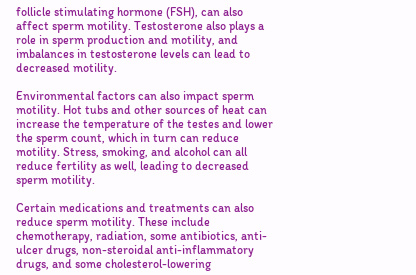follicle stimulating hormone (FSH), can also affect sperm motility. Testosterone also plays a role in sperm production and motility, and imbalances in testosterone levels can lead to decreased motility.

Environmental factors can also impact sperm motility. Hot tubs and other sources of heat can increase the temperature of the testes and lower the sperm count, which in turn can reduce motility. Stress, smoking, and alcohol can all reduce fertility as well, leading to decreased sperm motility.

Certain medications and treatments can also reduce sperm motility. These include chemotherapy, radiation, some antibiotics, anti-ulcer drugs, non-steroidal anti-inflammatory drugs, and some cholesterol-lowering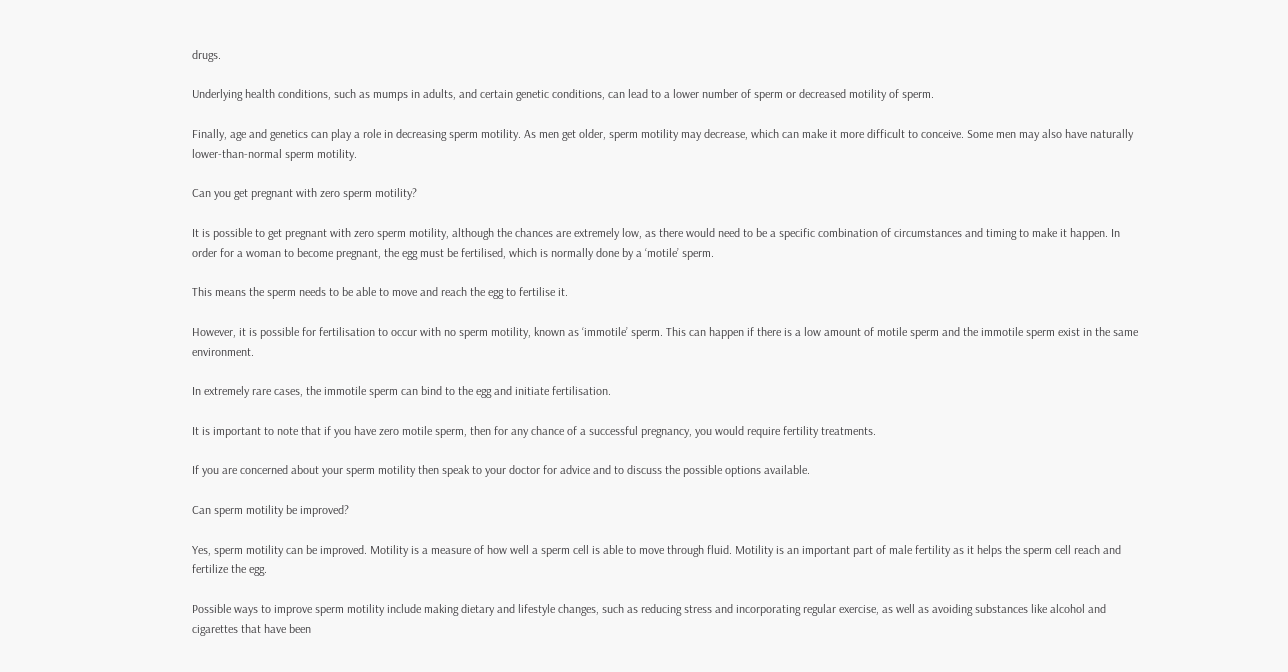drugs.

Underlying health conditions, such as mumps in adults, and certain genetic conditions, can lead to a lower number of sperm or decreased motility of sperm.

Finally, age and genetics can play a role in decreasing sperm motility. As men get older, sperm motility may decrease, which can make it more difficult to conceive. Some men may also have naturally lower-than-normal sperm motility.

Can you get pregnant with zero sperm motility?

It is possible to get pregnant with zero sperm motility, although the chances are extremely low, as there would need to be a specific combination of circumstances and timing to make it happen. In order for a woman to become pregnant, the egg must be fertilised, which is normally done by a ‘motile’ sperm.

This means the sperm needs to be able to move and reach the egg to fertilise it.

However, it is possible for fertilisation to occur with no sperm motility, known as ‘immotile’ sperm. This can happen if there is a low amount of motile sperm and the immotile sperm exist in the same environment.

In extremely rare cases, the immotile sperm can bind to the egg and initiate fertilisation.

It is important to note that if you have zero motile sperm, then for any chance of a successful pregnancy, you would require fertility treatments.

If you are concerned about your sperm motility then speak to your doctor for advice and to discuss the possible options available.

Can sperm motility be improved?

Yes, sperm motility can be improved. Motility is a measure of how well a sperm cell is able to move through fluid. Motility is an important part of male fertility as it helps the sperm cell reach and fertilize the egg.

Possible ways to improve sperm motility include making dietary and lifestyle changes, such as reducing stress and incorporating regular exercise, as well as avoiding substances like alcohol and cigarettes that have been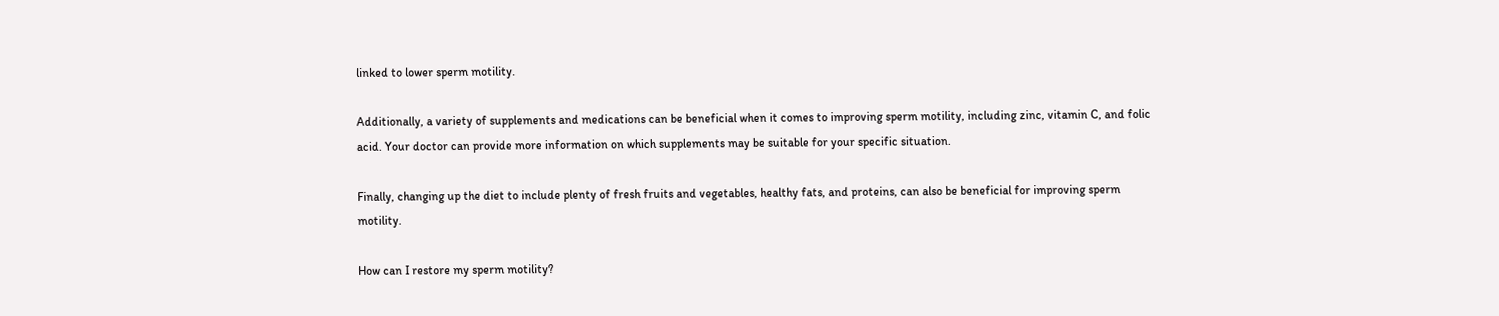linked to lower sperm motility.

Additionally, a variety of supplements and medications can be beneficial when it comes to improving sperm motility, including zinc, vitamin C, and folic acid. Your doctor can provide more information on which supplements may be suitable for your specific situation.

Finally, changing up the diet to include plenty of fresh fruits and vegetables, healthy fats, and proteins, can also be beneficial for improving sperm motility.

How can I restore my sperm motility?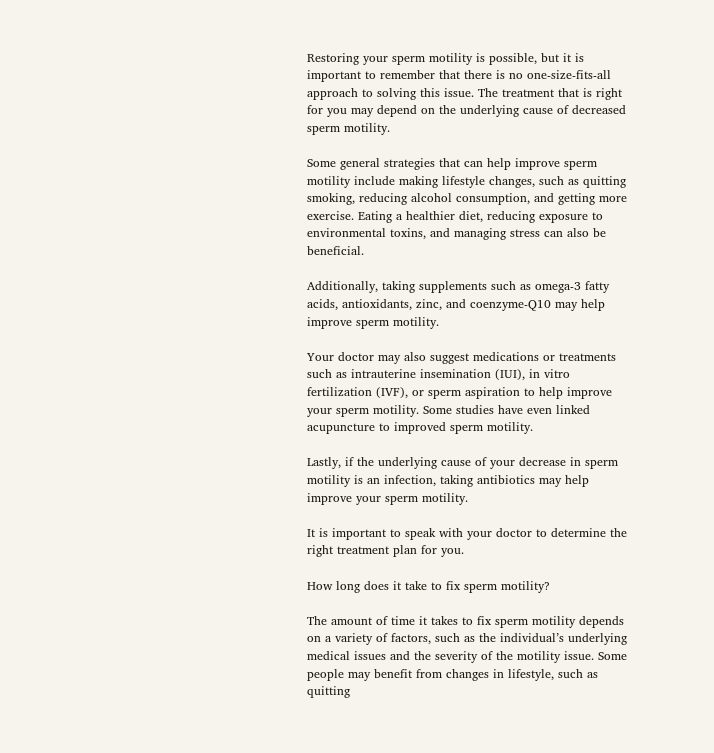Restoring your sperm motility is possible, but it is important to remember that there is no one-size-fits-all approach to solving this issue. The treatment that is right for you may depend on the underlying cause of decreased sperm motility.

Some general strategies that can help improve sperm motility include making lifestyle changes, such as quitting smoking, reducing alcohol consumption, and getting more exercise. Eating a healthier diet, reducing exposure to environmental toxins, and managing stress can also be beneficial.

Additionally, taking supplements such as omega-3 fatty acids, antioxidants, zinc, and coenzyme-Q10 may help improve sperm motility.

Your doctor may also suggest medications or treatments such as intrauterine insemination (IUI), in vitro fertilization (IVF), or sperm aspiration to help improve your sperm motility. Some studies have even linked acupuncture to improved sperm motility.

Lastly, if the underlying cause of your decrease in sperm motility is an infection, taking antibiotics may help improve your sperm motility.

It is important to speak with your doctor to determine the right treatment plan for you.

How long does it take to fix sperm motility?

The amount of time it takes to fix sperm motility depends on a variety of factors, such as the individual’s underlying medical issues and the severity of the motility issue. Some people may benefit from changes in lifestyle, such as quitting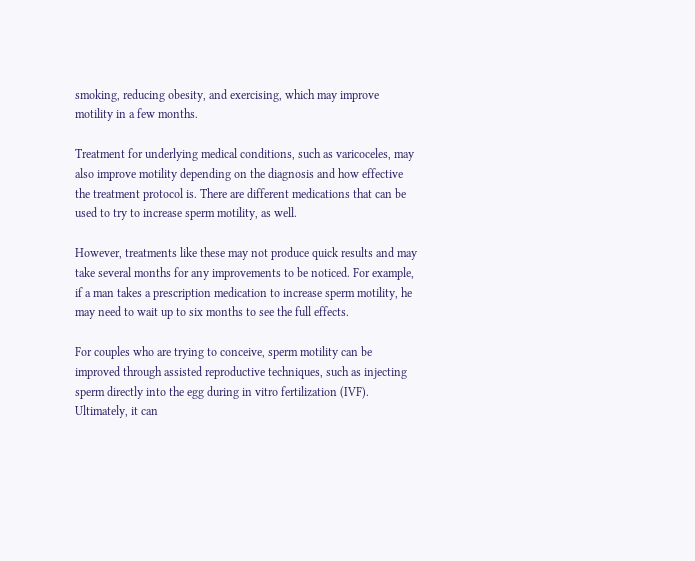smoking, reducing obesity, and exercising, which may improve motility in a few months.

Treatment for underlying medical conditions, such as varicoceles, may also improve motility depending on the diagnosis and how effective the treatment protocol is. There are different medications that can be used to try to increase sperm motility, as well.

However, treatments like these may not produce quick results and may take several months for any improvements to be noticed. For example, if a man takes a prescription medication to increase sperm motility, he may need to wait up to six months to see the full effects.

For couples who are trying to conceive, sperm motility can be improved through assisted reproductive techniques, such as injecting sperm directly into the egg during in vitro fertilization (IVF). Ultimately, it can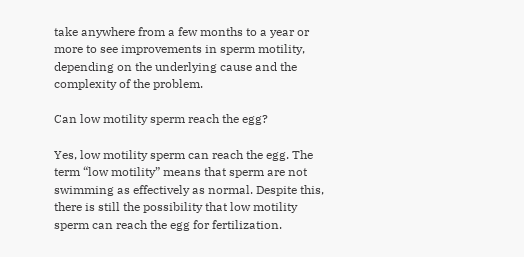take anywhere from a few months to a year or more to see improvements in sperm motility, depending on the underlying cause and the complexity of the problem.

Can low motility sperm reach the egg?

Yes, low motility sperm can reach the egg. The term “low motility” means that sperm are not swimming as effectively as normal. Despite this, there is still the possibility that low motility sperm can reach the egg for fertilization.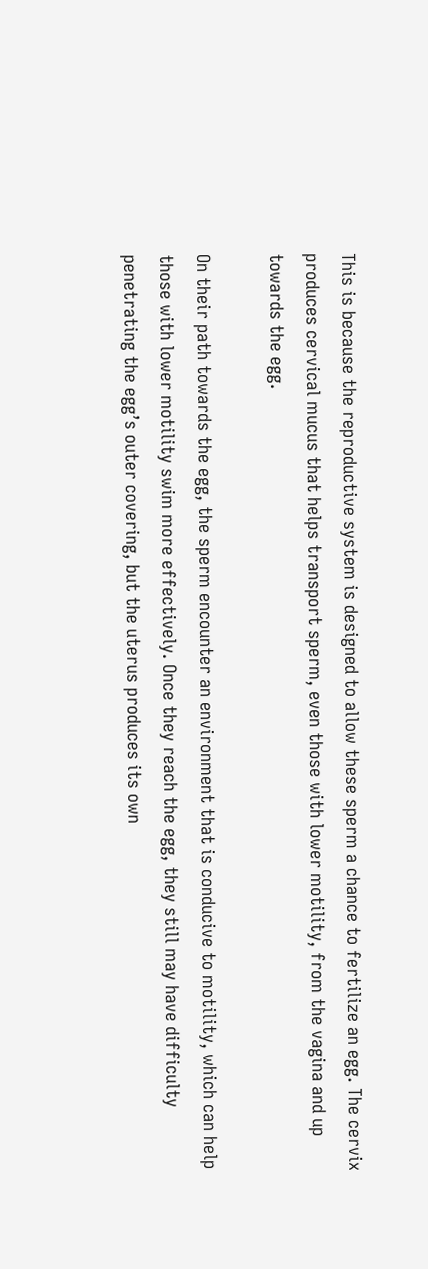This is because the reproductive system is designed to allow these sperm a chance to fertilize an egg. The cervix produces cervical mucus that helps transport sperm, even those with lower motility, from the vagina and up towards the egg.

On their path towards the egg, the sperm encounter an environment that is conducive to motility, which can help those with lower motility swim more effectively. Once they reach the egg, they still may have difficulty penetrating the egg’s outer covering, but the uterus produces its own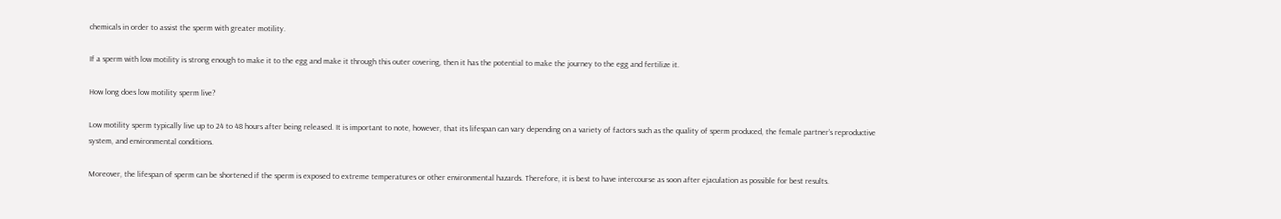chemicals in order to assist the sperm with greater motility.

If a sperm with low motility is strong enough to make it to the egg and make it through this outer covering, then it has the potential to make the journey to the egg and fertilize it.

How long does low motility sperm live?

Low motility sperm typically live up to 24 to 48 hours after being released. It is important to note, however, that its lifespan can vary depending on a variety of factors such as the quality of sperm produced, the female partner’s reproductive system, and environmental conditions.

Moreover, the lifespan of sperm can be shortened if the sperm is exposed to extreme temperatures or other environmental hazards. Therefore, it is best to have intercourse as soon after ejaculation as possible for best results.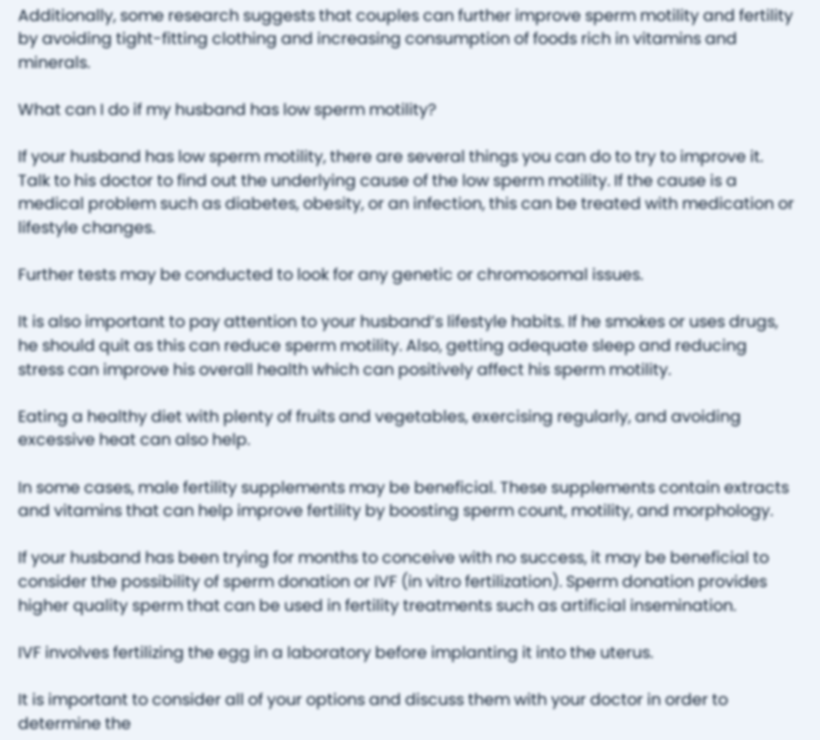Additionally, some research suggests that couples can further improve sperm motility and fertility by avoiding tight-fitting clothing and increasing consumption of foods rich in vitamins and minerals.

What can I do if my husband has low sperm motility?

If your husband has low sperm motility, there are several things you can do to try to improve it. Talk to his doctor to find out the underlying cause of the low sperm motility. If the cause is a medical problem such as diabetes, obesity, or an infection, this can be treated with medication or lifestyle changes.

Further tests may be conducted to look for any genetic or chromosomal issues.

It is also important to pay attention to your husband’s lifestyle habits. If he smokes or uses drugs, he should quit as this can reduce sperm motility. Also, getting adequate sleep and reducing stress can improve his overall health which can positively affect his sperm motility.

Eating a healthy diet with plenty of fruits and vegetables, exercising regularly, and avoiding excessive heat can also help.

In some cases, male fertility supplements may be beneficial. These supplements contain extracts and vitamins that can help improve fertility by boosting sperm count, motility, and morphology.

If your husband has been trying for months to conceive with no success, it may be beneficial to consider the possibility of sperm donation or IVF (in vitro fertilization). Sperm donation provides higher quality sperm that can be used in fertility treatments such as artificial insemination.

IVF involves fertilizing the egg in a laboratory before implanting it into the uterus.

It is important to consider all of your options and discuss them with your doctor in order to determine the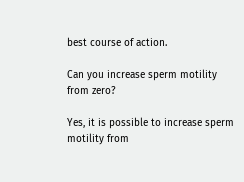best course of action.

Can you increase sperm motility from zero?

Yes, it is possible to increase sperm motility from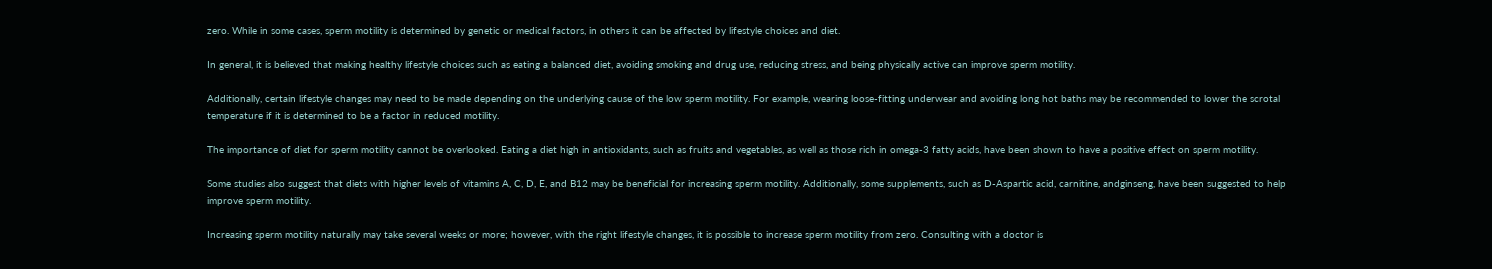zero. While in some cases, sperm motility is determined by genetic or medical factors, in others it can be affected by lifestyle choices and diet.

In general, it is believed that making healthy lifestyle choices such as eating a balanced diet, avoiding smoking and drug use, reducing stress, and being physically active can improve sperm motility.

Additionally, certain lifestyle changes may need to be made depending on the underlying cause of the low sperm motility. For example, wearing loose-fitting underwear and avoiding long hot baths may be recommended to lower the scrotal temperature if it is determined to be a factor in reduced motility.

The importance of diet for sperm motility cannot be overlooked. Eating a diet high in antioxidants, such as fruits and vegetables, as well as those rich in omega-3 fatty acids, have been shown to have a positive effect on sperm motility.

Some studies also suggest that diets with higher levels of vitamins A, C, D, E, and B12 may be beneficial for increasing sperm motility. Additionally, some supplements, such as D-Aspartic acid, carnitine, andginseng, have been suggested to help improve sperm motility.

Increasing sperm motility naturally may take several weeks or more; however, with the right lifestyle changes, it is possible to increase sperm motility from zero. Consulting with a doctor is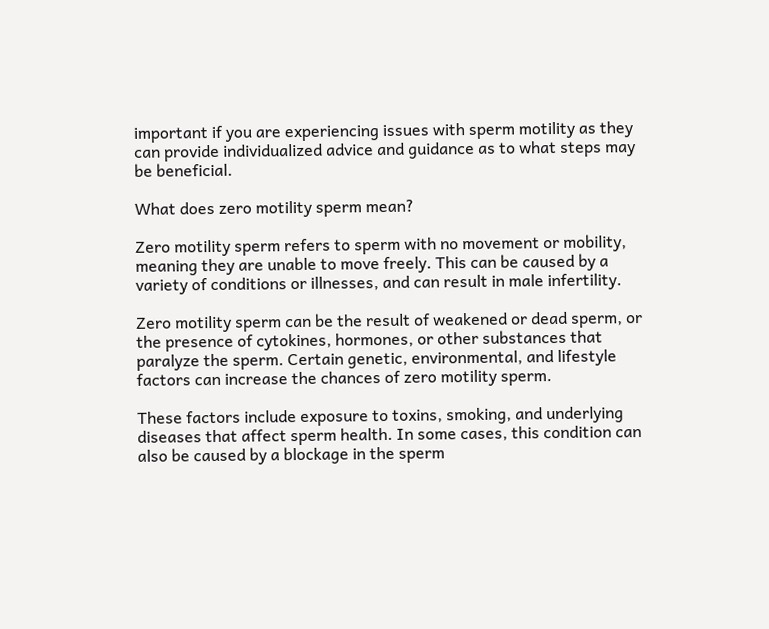important if you are experiencing issues with sperm motility as they can provide individualized advice and guidance as to what steps may be beneficial.

What does zero motility sperm mean?

Zero motility sperm refers to sperm with no movement or mobility, meaning they are unable to move freely. This can be caused by a variety of conditions or illnesses, and can result in male infertility.

Zero motility sperm can be the result of weakened or dead sperm, or the presence of cytokines, hormones, or other substances that paralyze the sperm. Certain genetic, environmental, and lifestyle factors can increase the chances of zero motility sperm.

These factors include exposure to toxins, smoking, and underlying diseases that affect sperm health. In some cases, this condition can also be caused by a blockage in the sperm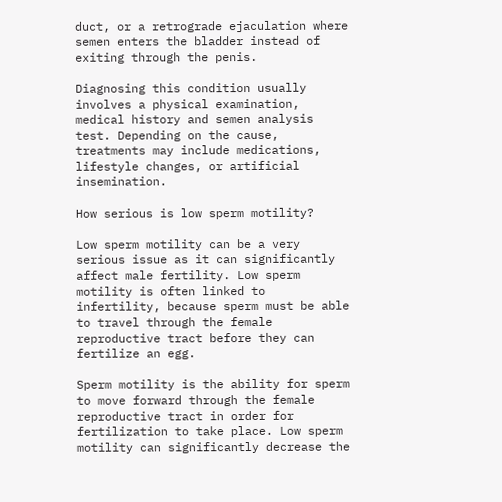duct, or a retrograde ejaculation where semen enters the bladder instead of exiting through the penis.

Diagnosing this condition usually involves a physical examination, medical history and semen analysis test. Depending on the cause, treatments may include medications, lifestyle changes, or artificial insemination.

How serious is low sperm motility?

Low sperm motility can be a very serious issue as it can significantly affect male fertility. Low sperm motility is often linked to infertility, because sperm must be able to travel through the female reproductive tract before they can fertilize an egg.

Sperm motility is the ability for sperm to move forward through the female reproductive tract in order for fertilization to take place. Low sperm motility can significantly decrease the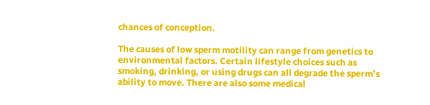chances of conception.

The causes of low sperm motility can range from genetics to environmental factors. Certain lifestyle choices such as smoking, drinking, or using drugs can all degrade the sperm’s ability to move. There are also some medical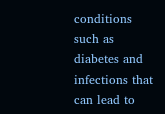conditions such as diabetes and infections that can lead to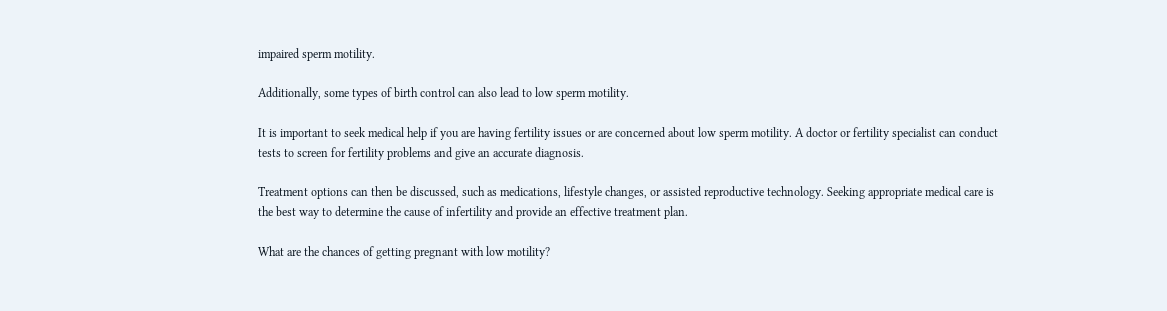impaired sperm motility.

Additionally, some types of birth control can also lead to low sperm motility.

It is important to seek medical help if you are having fertility issues or are concerned about low sperm motility. A doctor or fertility specialist can conduct tests to screen for fertility problems and give an accurate diagnosis.

Treatment options can then be discussed, such as medications, lifestyle changes, or assisted reproductive technology. Seeking appropriate medical care is the best way to determine the cause of infertility and provide an effective treatment plan.

What are the chances of getting pregnant with low motility?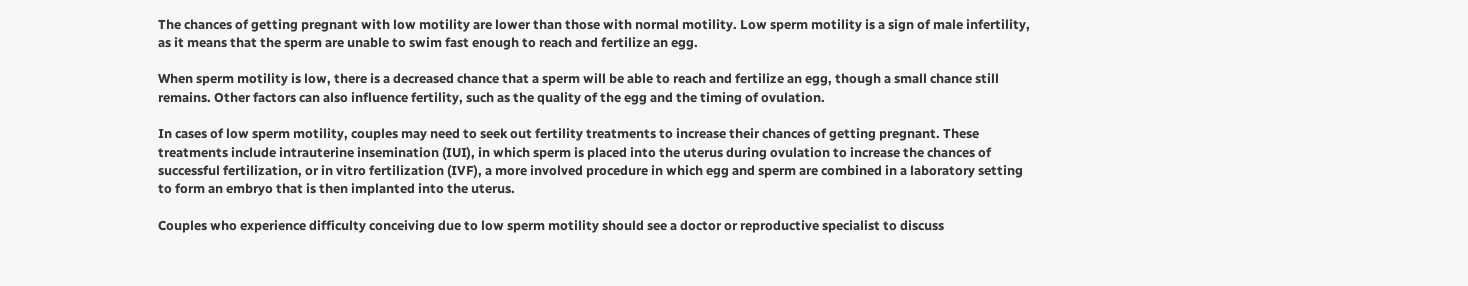The chances of getting pregnant with low motility are lower than those with normal motility. Low sperm motility is a sign of male infertility, as it means that the sperm are unable to swim fast enough to reach and fertilize an egg.

When sperm motility is low, there is a decreased chance that a sperm will be able to reach and fertilize an egg, though a small chance still remains. Other factors can also influence fertility, such as the quality of the egg and the timing of ovulation.

In cases of low sperm motility, couples may need to seek out fertility treatments to increase their chances of getting pregnant. These treatments include intrauterine insemination (IUI), in which sperm is placed into the uterus during ovulation to increase the chances of successful fertilization, or in vitro fertilization (IVF), a more involved procedure in which egg and sperm are combined in a laboratory setting to form an embryo that is then implanted into the uterus.

Couples who experience difficulty conceiving due to low sperm motility should see a doctor or reproductive specialist to discuss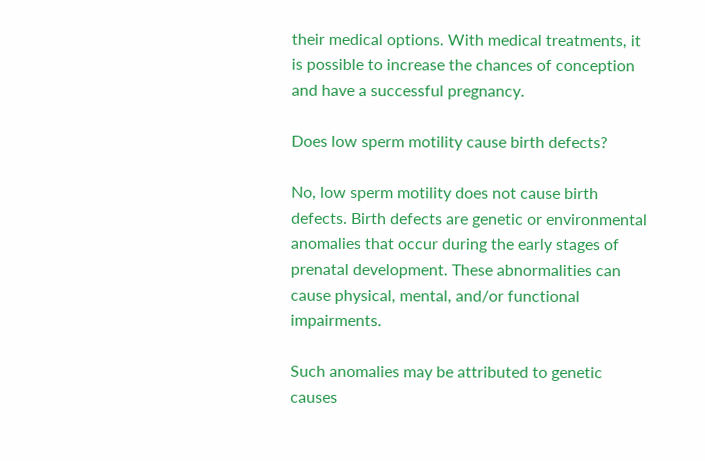their medical options. With medical treatments, it is possible to increase the chances of conception and have a successful pregnancy.

Does low sperm motility cause birth defects?

No, low sperm motility does not cause birth defects. Birth defects are genetic or environmental anomalies that occur during the early stages of prenatal development. These abnormalities can cause physical, mental, and/or functional impairments.

Such anomalies may be attributed to genetic causes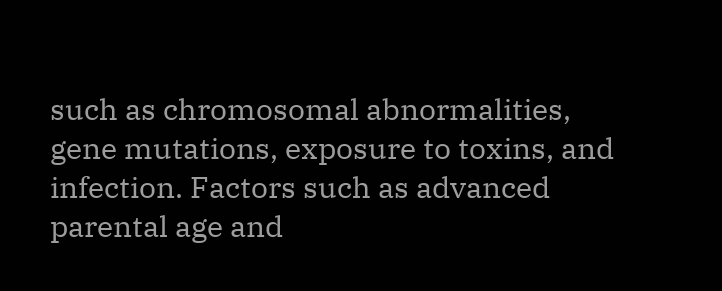such as chromosomal abnormalities, gene mutations, exposure to toxins, and infection. Factors such as advanced parental age and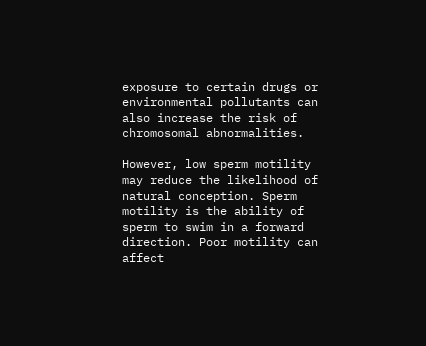exposure to certain drugs or environmental pollutants can also increase the risk of chromosomal abnormalities.

However, low sperm motility may reduce the likelihood of natural conception. Sperm motility is the ability of sperm to swim in a forward direction. Poor motility can affect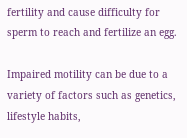fertility and cause difficulty for sperm to reach and fertilize an egg.

Impaired motility can be due to a variety of factors such as genetics, lifestyle habits,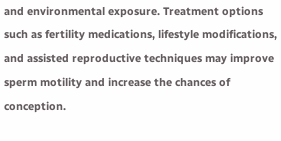and environmental exposure. Treatment options such as fertility medications, lifestyle modifications, and assisted reproductive techniques may improve sperm motility and increase the chances of conception.